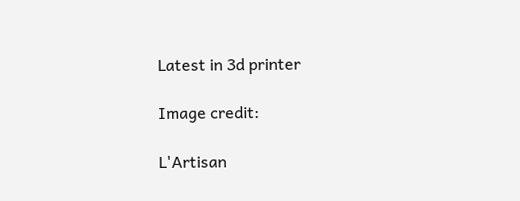Latest in 3d printer

Image credit:

L'Artisan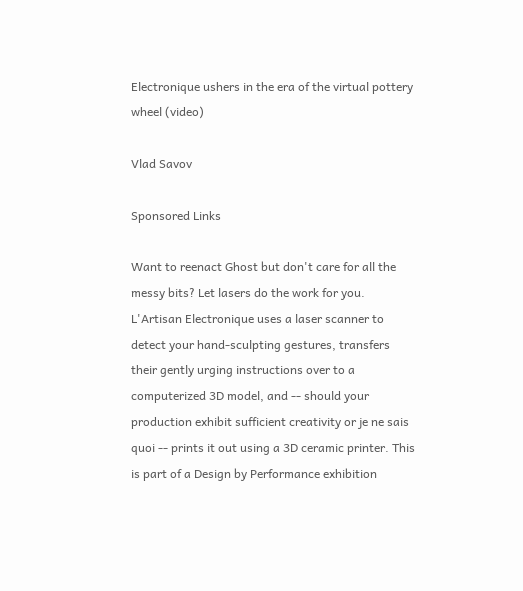Electronique ushers in the era of the virtual pottery wheel (video)

Vlad Savov

Sponsored Links

Want to reenact Ghost but don't care for all the messy bits? Let lasers do the work for you. L'Artisan Electronique uses a laser scanner to detect your hand-sculpting gestures, transfers their gently urging instructions over to a computerized 3D model, and -- should your production exhibit sufficient creativity or je ne sais quoi -- prints it out using a 3D ceramic printer. This is part of a Design by Performance exhibition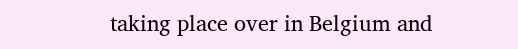taking place over in Belgium and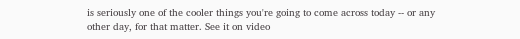is seriously one of the cooler things you're going to come across today -- or any other day, for that matter. See it on video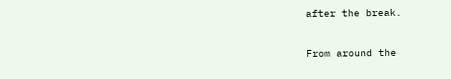after the break.

From around the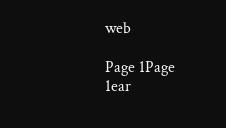web

Page 1Page 1ear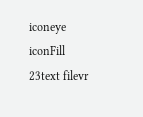iconeye iconFill 23text filevr